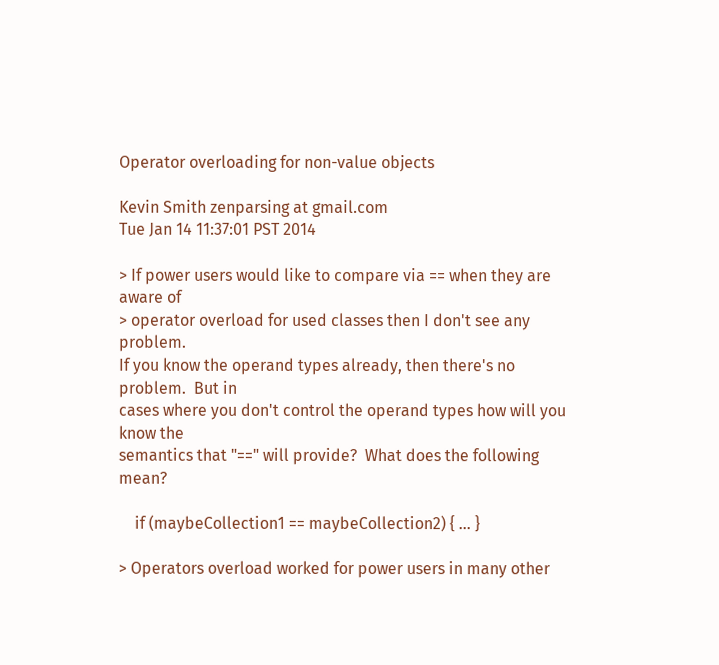Operator overloading for non-value objects

Kevin Smith zenparsing at gmail.com
Tue Jan 14 11:37:01 PST 2014

> If power users would like to compare via == when they are aware of
> operator overload for used classes then I don't see any problem.
If you know the operand types already, then there's no problem.  But in
cases where you don't control the operand types how will you know the
semantics that "==" will provide?  What does the following mean?

    if (maybeCollection1 == maybeCollection2) { ... }

> Operators overload worked for power users in many other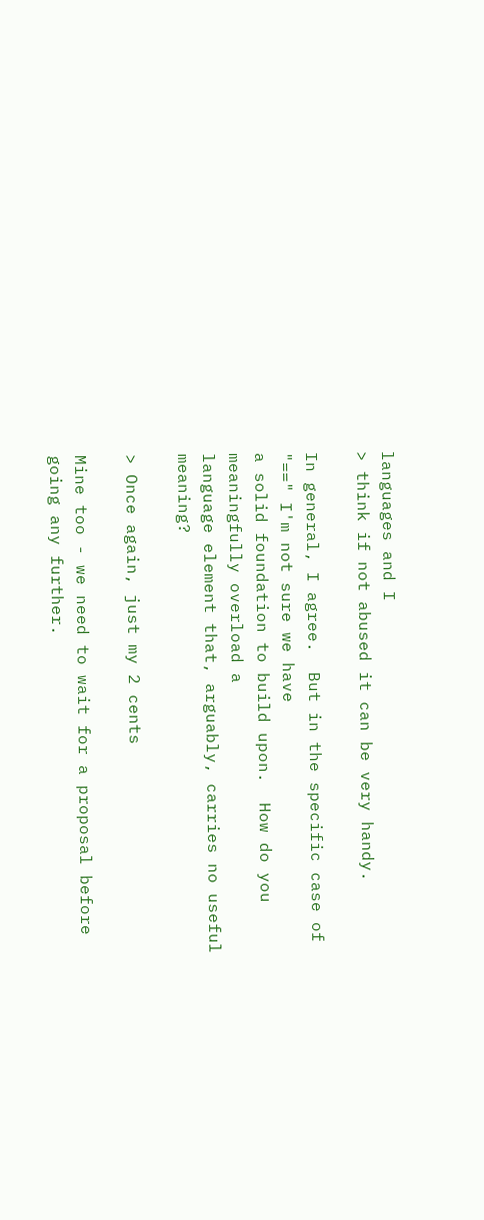languages and I
> think if not abused it can be very handy.

In general, I agree.  But in the specific case of "==" I'm not sure we have
a solid foundation to build upon.  How do you meaningfully overload a
language element that, arguably, carries no useful meaning?

> Once again, just my 2 cents

Mine too - we need to wait for a proposal before going any further.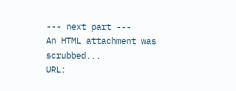--- next part ---
An HTML attachment was scrubbed...
URL: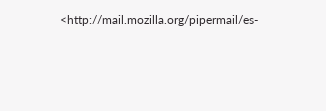<http://mail.mozilla.org/pipermail/es-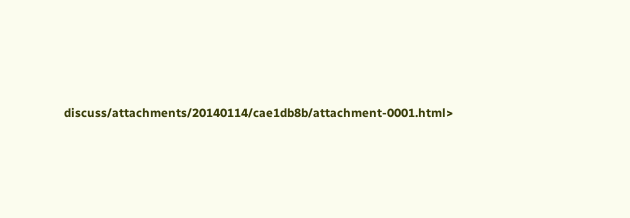discuss/attachments/20140114/cae1db8b/attachment-0001.html>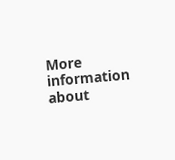More information about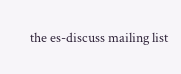the es-discuss mailing list